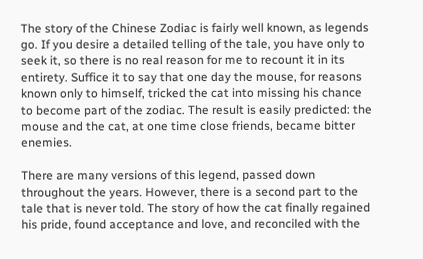The story of the Chinese Zodiac is fairly well known, as legends go. If you desire a detailed telling of the tale, you have only to seek it, so there is no real reason for me to recount it in its entirety. Suffice it to say that one day the mouse, for reasons known only to himself, tricked the cat into missing his chance to become part of the zodiac. The result is easily predicted: the mouse and the cat, at one time close friends, became bitter enemies.

There are many versions of this legend, passed down throughout the years. However, there is a second part to the tale that is never told. The story of how the cat finally regained his pride, found acceptance and love, and reconciled with the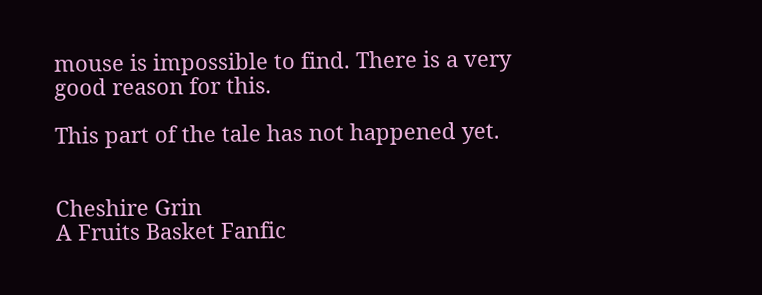mouse is impossible to find. There is a very good reason for this.

This part of the tale has not happened yet.


Cheshire Grin
A Fruits Basket Fanfic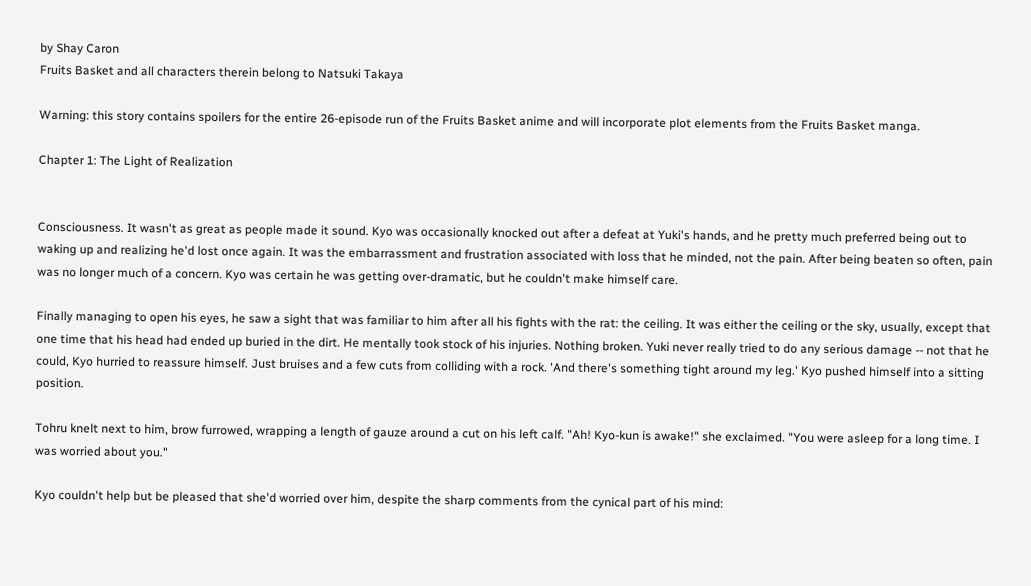by Shay Caron
Fruits Basket and all characters therein belong to Natsuki Takaya

Warning: this story contains spoilers for the entire 26-episode run of the Fruits Basket anime and will incorporate plot elements from the Fruits Basket manga.

Chapter 1: The Light of Realization


Consciousness. It wasn't as great as people made it sound. Kyo was occasionally knocked out after a defeat at Yuki's hands, and he pretty much preferred being out to waking up and realizing he'd lost once again. It was the embarrassment and frustration associated with loss that he minded, not the pain. After being beaten so often, pain was no longer much of a concern. Kyo was certain he was getting over-dramatic, but he couldn't make himself care.

Finally managing to open his eyes, he saw a sight that was familiar to him after all his fights with the rat: the ceiling. It was either the ceiling or the sky, usually, except that one time that his head had ended up buried in the dirt. He mentally took stock of his injuries. Nothing broken. Yuki never really tried to do any serious damage -- not that he could, Kyo hurried to reassure himself. Just bruises and a few cuts from colliding with a rock. 'And there's something tight around my leg.' Kyo pushed himself into a sitting position.

Tohru knelt next to him, brow furrowed, wrapping a length of gauze around a cut on his left calf. "Ah! Kyo-kun is awake!" she exclaimed. "You were asleep for a long time. I was worried about you."

Kyo couldn't help but be pleased that she'd worried over him, despite the sharp comments from the cynical part of his mind: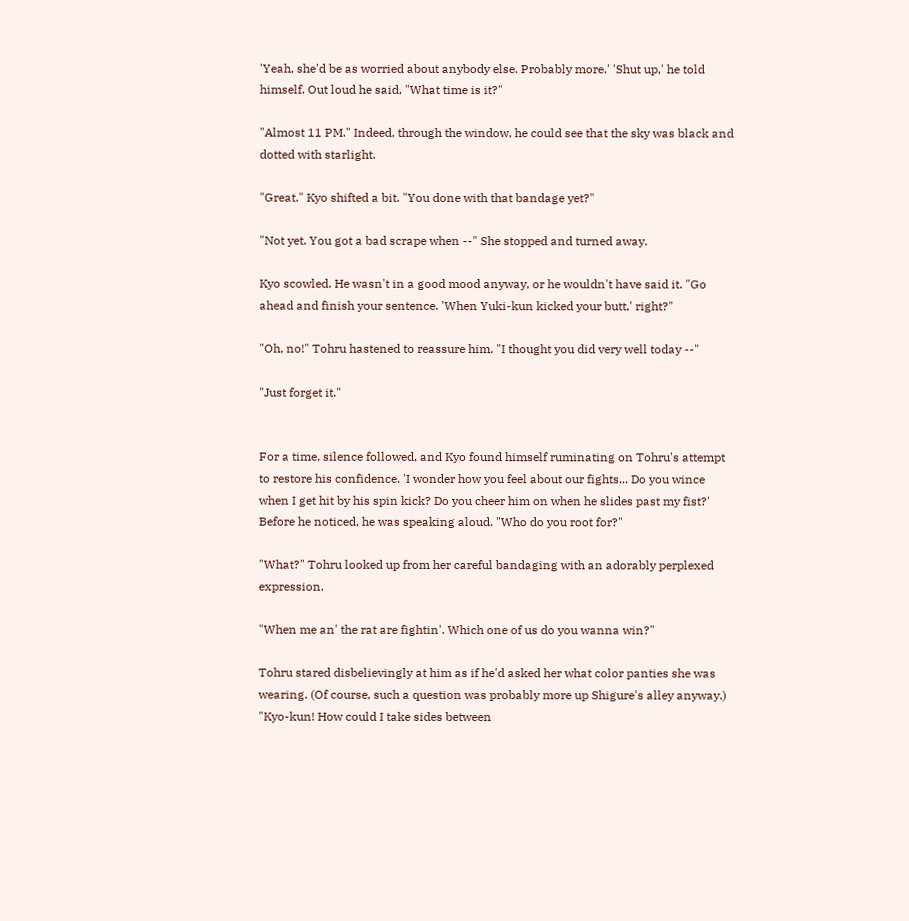'Yeah, she'd be as worried about anybody else. Probably more.' 'Shut up,' he told himself. Out loud he said, "What time is it?"

"Almost 11 PM." Indeed, through the window, he could see that the sky was black and dotted with starlight.

"Great." Kyo shifted a bit. "You done with that bandage yet?"

"Not yet. You got a bad scrape when --" She stopped and turned away.

Kyo scowled. He wasn't in a good mood anyway, or he wouldn't have said it. "Go ahead and finish your sentence. 'When Yuki-kun kicked your butt,' right?"

"Oh, no!" Tohru hastened to reassure him. "I thought you did very well today --"

"Just forget it."


For a time, silence followed, and Kyo found himself ruminating on Tohru's attempt to restore his confidence. 'I wonder how you feel about our fights... Do you wince when I get hit by his spin kick? Do you cheer him on when he slides past my fist?' Before he noticed, he was speaking aloud. "Who do you root for?"

"What?" Tohru looked up from her careful bandaging with an adorably perplexed expression.

"When me an' the rat are fightin'. Which one of us do you wanna win?"

Tohru stared disbelievingly at him as if he'd asked her what color panties she was wearing. (Of course, such a question was probably more up Shigure's alley anyway.) "Kyo-kun! How could I take sides between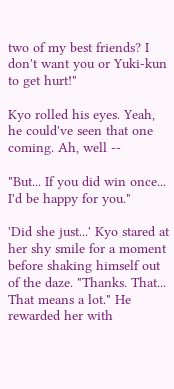two of my best friends? I don't want you or Yuki-kun to get hurt!"

Kyo rolled his eyes. Yeah, he could've seen that one coming. Ah, well --

"But... If you did win once... I'd be happy for you."

'Did she just...' Kyo stared at her shy smile for a moment before shaking himself out of the daze. "Thanks. That... That means a lot." He rewarded her with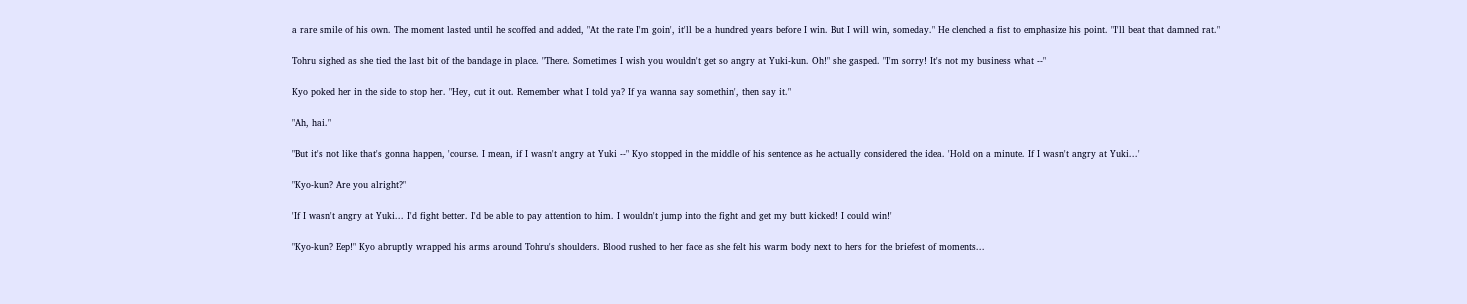a rare smile of his own. The moment lasted until he scoffed and added, "At the rate I'm goin', it'll be a hundred years before I win. But I will win, someday." He clenched a fist to emphasize his point. "I'll beat that damned rat."

Tohru sighed as she tied the last bit of the bandage in place. "There. Sometimes I wish you wouldn't get so angry at Yuki-kun. Oh!" she gasped. "I'm sorry! It's not my business what --"

Kyo poked her in the side to stop her. "Hey, cut it out. Remember what I told ya? If ya wanna say somethin', then say it."

"Ah, hai."

"But it's not like that's gonna happen, 'course. I mean, if I wasn't angry at Yuki --" Kyo stopped in the middle of his sentence as he actually considered the idea. 'Hold on a minute. If I wasn't angry at Yuki...'

"Kyo-kun? Are you alright?"

'If I wasn't angry at Yuki... I'd fight better. I'd be able to pay attention to him. I wouldn't jump into the fight and get my butt kicked! I could win!'

"Kyo-kun? Eep!" Kyo abruptly wrapped his arms around Tohru's shoulders. Blood rushed to her face as she felt his warm body next to hers for the briefest of moments...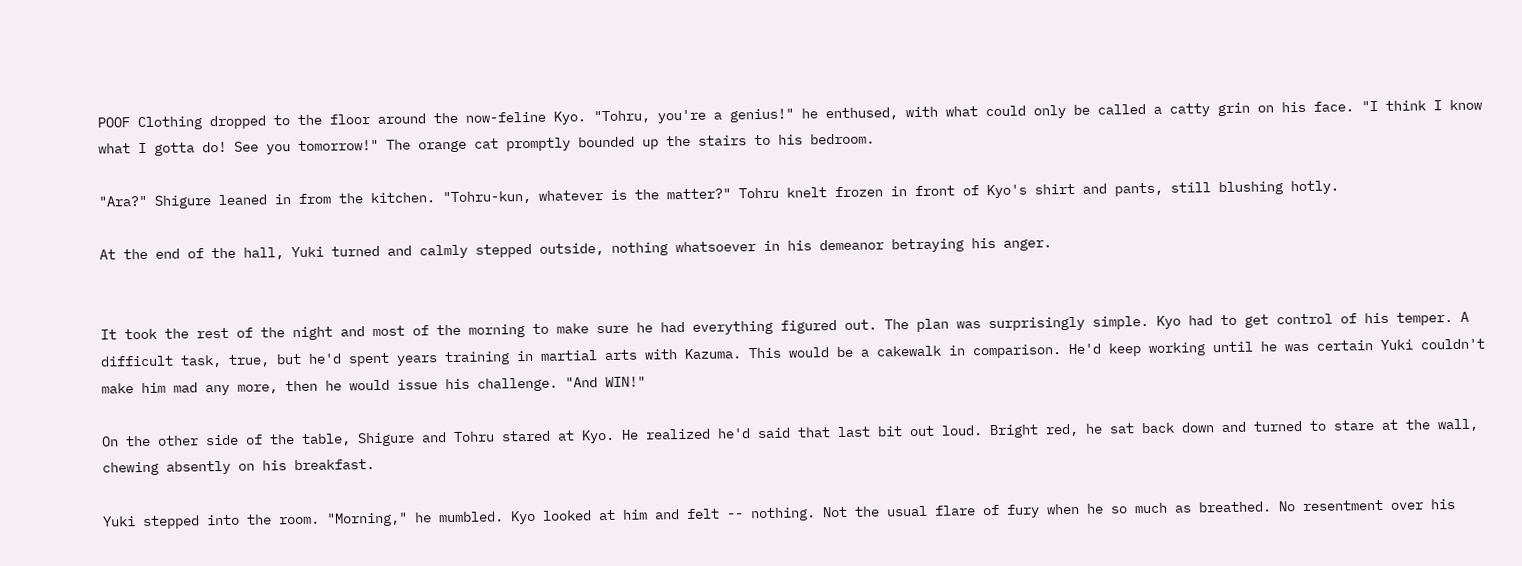POOF Clothing dropped to the floor around the now-feline Kyo. "Tohru, you're a genius!" he enthused, with what could only be called a catty grin on his face. "I think I know what I gotta do! See you tomorrow!" The orange cat promptly bounded up the stairs to his bedroom.

"Ara?" Shigure leaned in from the kitchen. "Tohru-kun, whatever is the matter?" Tohru knelt frozen in front of Kyo's shirt and pants, still blushing hotly.

At the end of the hall, Yuki turned and calmly stepped outside, nothing whatsoever in his demeanor betraying his anger.


It took the rest of the night and most of the morning to make sure he had everything figured out. The plan was surprisingly simple. Kyo had to get control of his temper. A difficult task, true, but he'd spent years training in martial arts with Kazuma. This would be a cakewalk in comparison. He'd keep working until he was certain Yuki couldn't make him mad any more, then he would issue his challenge. "And WIN!"

On the other side of the table, Shigure and Tohru stared at Kyo. He realized he'd said that last bit out loud. Bright red, he sat back down and turned to stare at the wall, chewing absently on his breakfast.

Yuki stepped into the room. "Morning," he mumbled. Kyo looked at him and felt -- nothing. Not the usual flare of fury when he so much as breathed. No resentment over his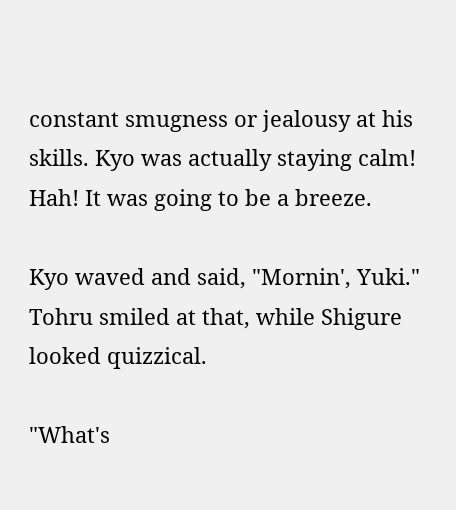constant smugness or jealousy at his skills. Kyo was actually staying calm! Hah! It was going to be a breeze.

Kyo waved and said, "Mornin', Yuki." Tohru smiled at that, while Shigure looked quizzical.

"What's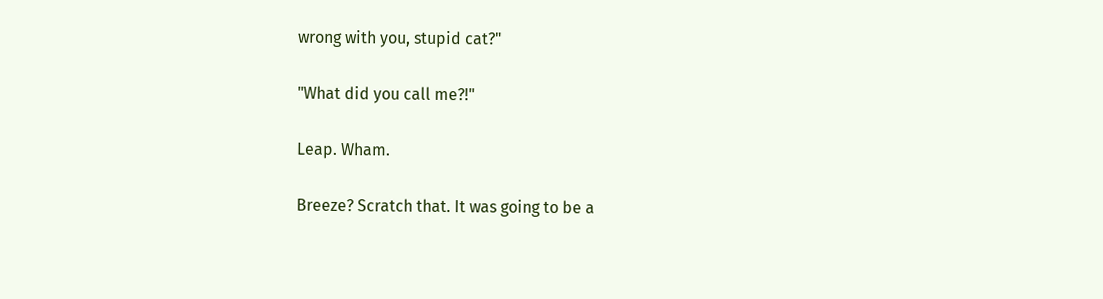wrong with you, stupid cat?"

"What did you call me?!"

Leap. Wham.

Breeze? Scratch that. It was going to be a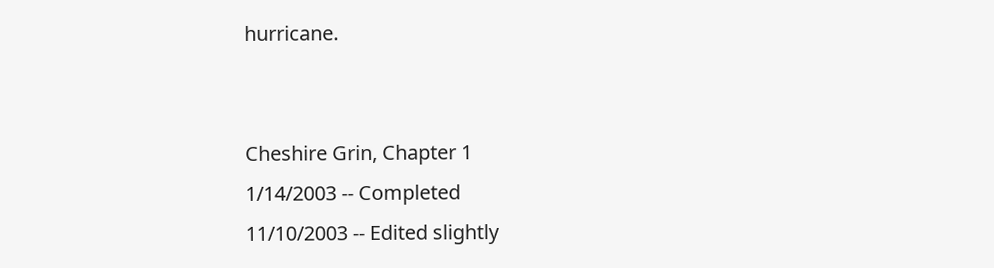hurricane.


Cheshire Grin, Chapter 1
1/14/2003 -- Completed
11/10/2003 -- Edited slightly